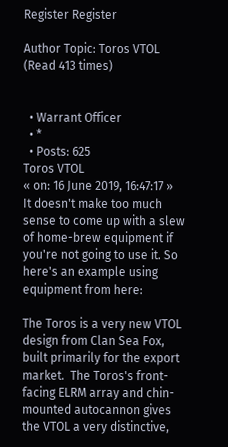Register Register

Author Topic: Toros VTOL  (Read 413 times)


  • Warrant Officer
  • *
  • Posts: 625
Toros VTOL
« on: 16 June 2019, 16:47:17 »
It doesn't make too much sense to come up with a slew of home-brew equipment if you're not going to use it. So here's an example using equipment from here:

The Toros is a very new VTOL design from Clan Sea Fox, built primarily for the export market.  The Toros's front-facing ELRM array and chin-mounted autocannon gives the VTOL a very distinctive,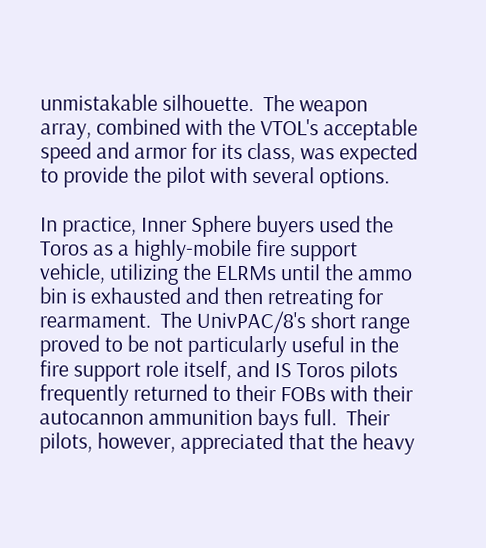unmistakable silhouette.  The weapon array, combined with the VTOL's acceptable speed and armor for its class, was expected to provide the pilot with several options.

In practice, Inner Sphere buyers used the Toros as a highly-mobile fire support vehicle, utilizing the ELRMs until the ammo bin is exhausted and then retreating for rearmament.  The UnivPAC/8's short range proved to be not particularly useful in the fire support role itself, and IS Toros pilots frequently returned to their FOBs with their autocannon ammunition bays full.  Their pilots, however, appreciated that the heavy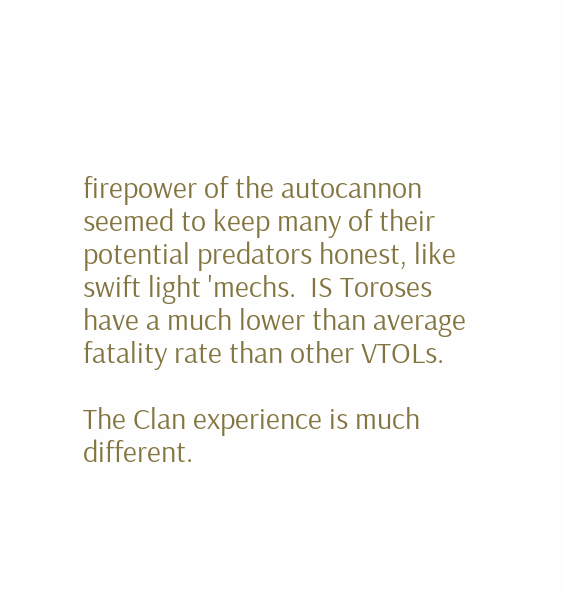firepower of the autocannon seemed to keep many of their potential predators honest, like swift light 'mechs.  IS Toroses have a much lower than average fatality rate than other VTOLs.

The Clan experience is much different.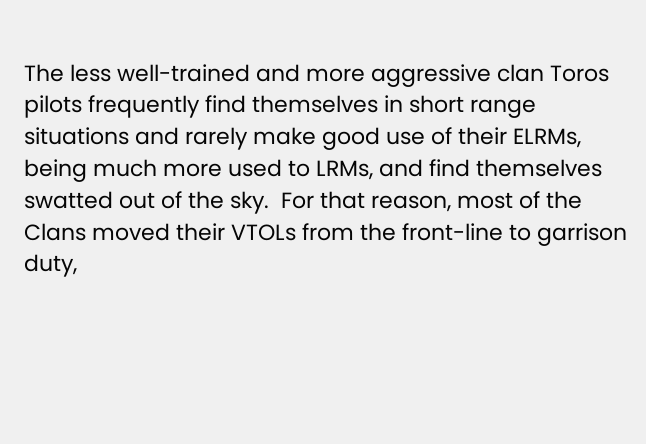The less well-trained and more aggressive clan Toros pilots frequently find themselves in short range situations and rarely make good use of their ELRMs, being much more used to LRMs, and find themselves swatted out of the sky.  For that reason, most of the Clans moved their VTOLs from the front-line to garrison duty,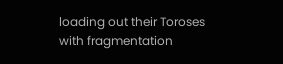loading out their Toroses with fragmentation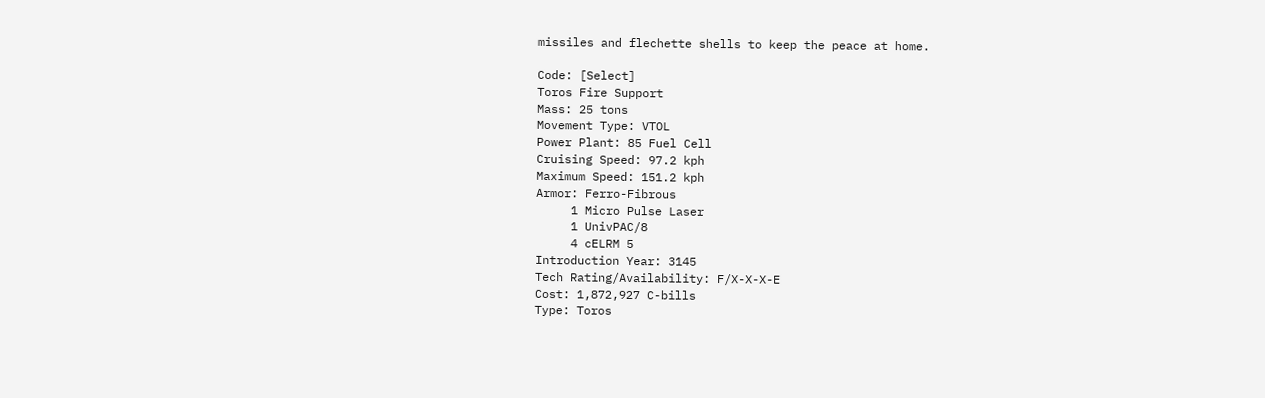missiles and flechette shells to keep the peace at home.

Code: [Select]
Toros Fire Support
Mass: 25 tons
Movement Type: VTOL
Power Plant: 85 Fuel Cell
Cruising Speed: 97.2 kph
Maximum Speed: 151.2 kph
Armor: Ferro-Fibrous
     1 Micro Pulse Laser
     1 UnivPAC/8
     4 cELRM 5
Introduction Year: 3145
Tech Rating/Availability: F/X-X-X-E
Cost: 1,872,927 C-bills
Type: Toros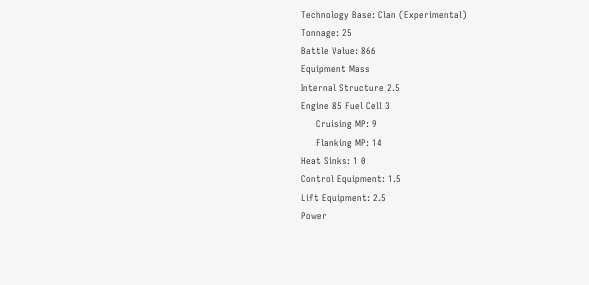Technology Base: Clan (Experimental)
Tonnage: 25
Battle Value: 866
Equipment Mass
Internal Structure 2.5
Engine 85 Fuel Cell 3
     Cruising MP: 9
     Flanking MP: 14
Heat Sinks: 1 0
Control Equipment: 1.5
Lift Equipment: 2.5
Power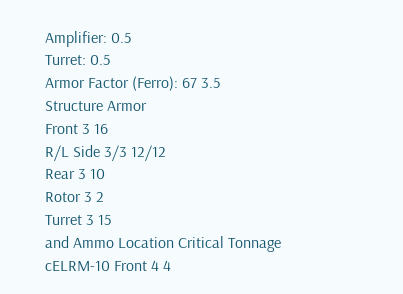Amplifier: 0.5
Turret: 0.5
Armor Factor (Ferro): 67 3.5
Structure Armor
Front 3 16
R/L Side 3/3 12/12
Rear 3 10
Rotor 3 2
Turret 3 15
and Ammo Location Critical Tonnage
cELRM-10 Front 4 4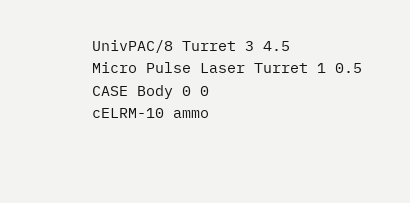UnivPAC/8 Turret 3 4.5
Micro Pulse Laser Turret 1 0.5
CASE Body 0 0
cELRM-10 ammo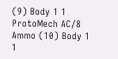(9) Body 1 1
ProtoMech AC/8 Ammo (10) Body 1 1